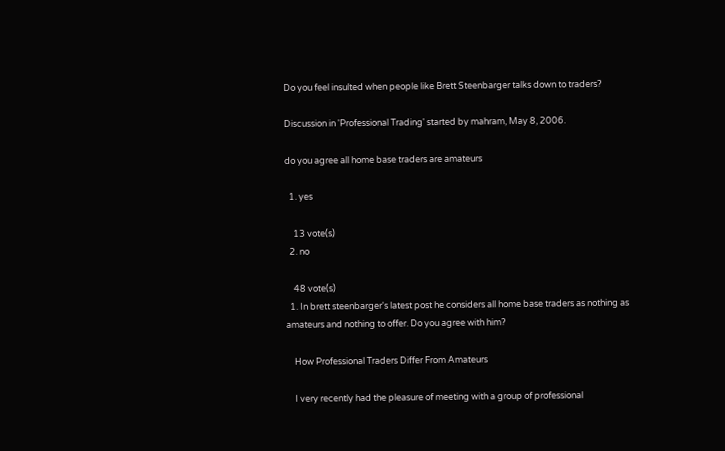Do you feel insulted when people like Brett Steenbarger talks down to traders?

Discussion in 'Professional Trading' started by mahram, May 8, 2006.

do you agree all home base traders are amateurs

  1. yes

    13 vote(s)
  2. no

    48 vote(s)
  1. In brett steenbarger's latest post he considers all home base traders as nothing as amateurs and nothing to offer. Do you agree with him?

    How Professional Traders Differ From Amateurs

    I very recently had the pleasure of meeting with a group of professional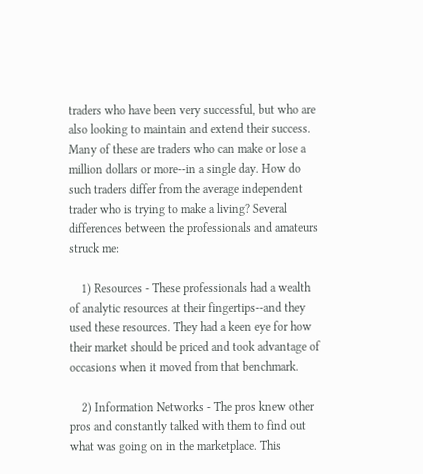traders who have been very successful, but who are also looking to maintain and extend their success. Many of these are traders who can make or lose a million dollars or more--in a single day. How do such traders differ from the average independent trader who is trying to make a living? Several differences between the professionals and amateurs struck me:

    1) Resources - These professionals had a wealth of analytic resources at their fingertips--and they used these resources. They had a keen eye for how their market should be priced and took advantage of occasions when it moved from that benchmark.

    2) Information Networks - The pros knew other pros and constantly talked with them to find out what was going on in the marketplace. This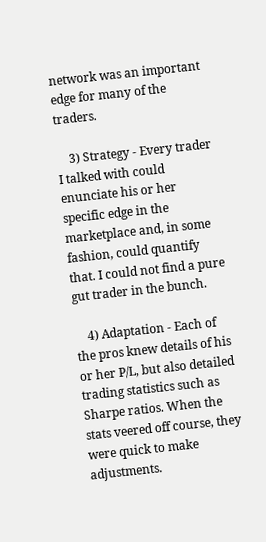network was an important edge for many of the traders.

    3) Strategy - Every trader I talked with could enunciate his or her specific edge in the marketplace and, in some fashion, could quantify that. I could not find a pure gut trader in the bunch.

    4) Adaptation - Each of the pros knew details of his or her P/L, but also detailed trading statistics such as Sharpe ratios. When the stats veered off course, they were quick to make adjustments.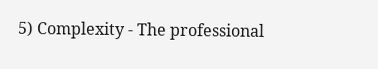5) Complexity - The professional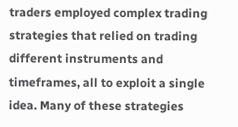traders employed complex trading strategies that relied on trading different instruments and timeframes, all to exploit a single idea. Many of these strategies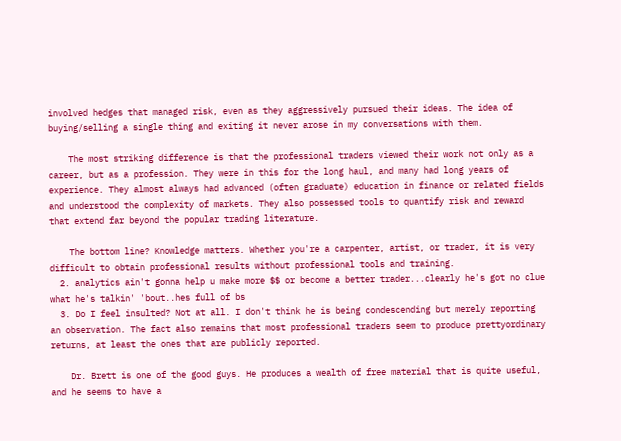involved hedges that managed risk, even as they aggressively pursued their ideas. The idea of buying/selling a single thing and exiting it never arose in my conversations with them.

    The most striking difference is that the professional traders viewed their work not only as a career, but as a profession. They were in this for the long haul, and many had long years of experience. They almost always had advanced (often graduate) education in finance or related fields and understood the complexity of markets. They also possessed tools to quantify risk and reward that extend far beyond the popular trading literature.

    The bottom line? Knowledge matters. Whether you're a carpenter, artist, or trader, it is very difficult to obtain professional results without professional tools and training.
  2. analytics ain't gonna help u make more $$ or become a better trader...clearly he's got no clue what he's talkin' 'bout..hes full of bs
  3. Do I feel insulted? Not at all. I don't think he is being condescending but merely reporting an observation. The fact also remains that most professional traders seem to produce prettyordinary returns, at least the ones that are publicly reported.

    Dr. Brett is one of the good guys. He produces a wealth of free material that is quite useful, and he seems to have a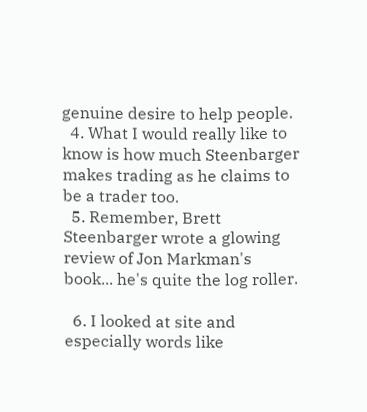genuine desire to help people.
  4. What I would really like to know is how much Steenbarger makes trading as he claims to be a trader too.
  5. Remember, Brett Steenbarger wrote a glowing review of Jon Markman's book... he's quite the log roller.

  6. I looked at site and especially words like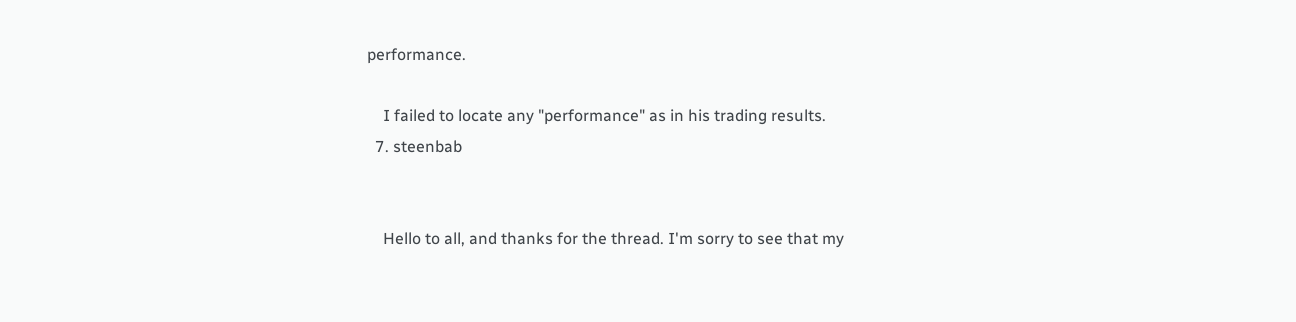performance.

    I failed to locate any "performance" as in his trading results.
  7. steenbab


    Hello to all, and thanks for the thread. I'm sorry to see that my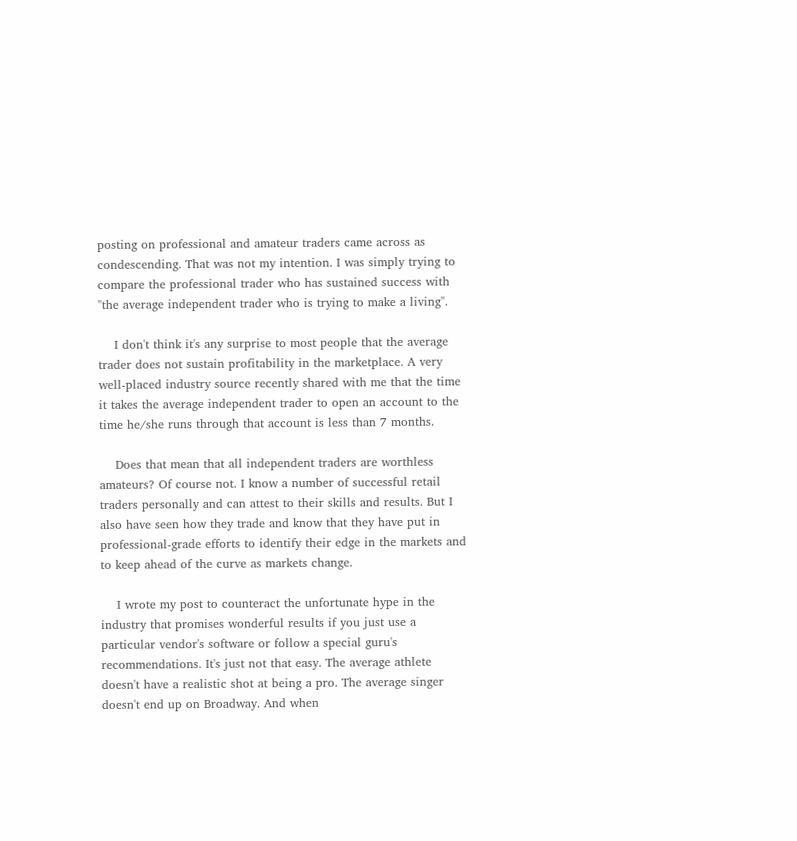posting on professional and amateur traders came across as condescending. That was not my intention. I was simply trying to compare the professional trader who has sustained success with "the average independent trader who is trying to make a living".

    I don't think it's any surprise to most people that the average trader does not sustain profitability in the marketplace. A very well-placed industry source recently shared with me that the time it takes the average independent trader to open an account to the time he/she runs through that account is less than 7 months.

    Does that mean that all independent traders are worthless amateurs? Of course not. I know a number of successful retail traders personally and can attest to their skills and results. But I also have seen how they trade and know that they have put in professional-grade efforts to identify their edge in the markets and to keep ahead of the curve as markets change.

    I wrote my post to counteract the unfortunate hype in the industry that promises wonderful results if you just use a particular vendor's software or follow a special guru's recommendations. It's just not that easy. The average athlete doesn't have a realistic shot at being a pro. The average singer doesn't end up on Broadway. And when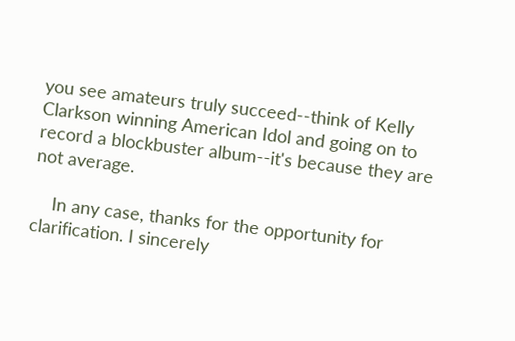you see amateurs truly succeed--think of Kelly Clarkson winning American Idol and going on to record a blockbuster album--it's because they are not average.

    In any case, thanks for the opportunity for clarification. I sincerely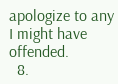apologize to any I might have offended.
  8.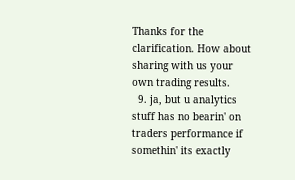Thanks for the clarification. How about sharing with us your own trading results.
  9. ja, but u analytics stuff has no bearin' on traders performance if somethin' its exactly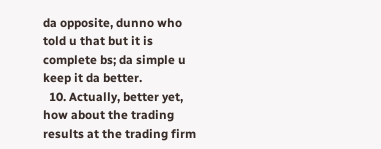da opposite, dunno who told u that but it is complete bs; da simple u keep it da better.
  10. Actually, better yet, how about the trading results at the trading firm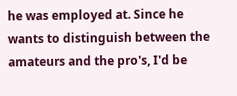he was employed at. Since he wants to distinguish between the amateurs and the pro's, I'd be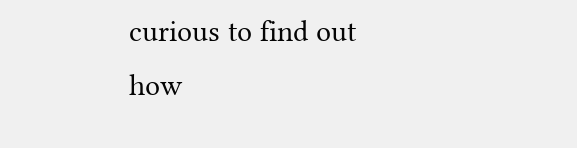curious to find out how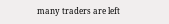many traders are left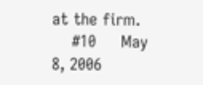at the firm.
    #10     May 8, 2006